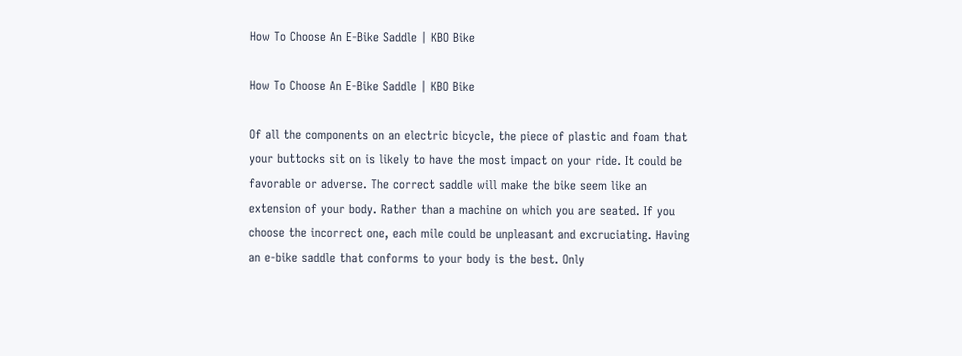How To Choose An E-Bike Saddle | KBO Bike

How To Choose An E-Bike Saddle | KBO Bike

Of all the components on an electric bicycle, the piece of plastic and foam that your buttocks sit on is likely to have the most impact on your ride. It could be favorable or adverse. The correct saddle will make the bike seem like an extension of your body. Rather than a machine on which you are seated. If you choose the incorrect one, each mile could be unpleasant and excruciating. Having an e-bike saddle that conforms to your body is the best. Only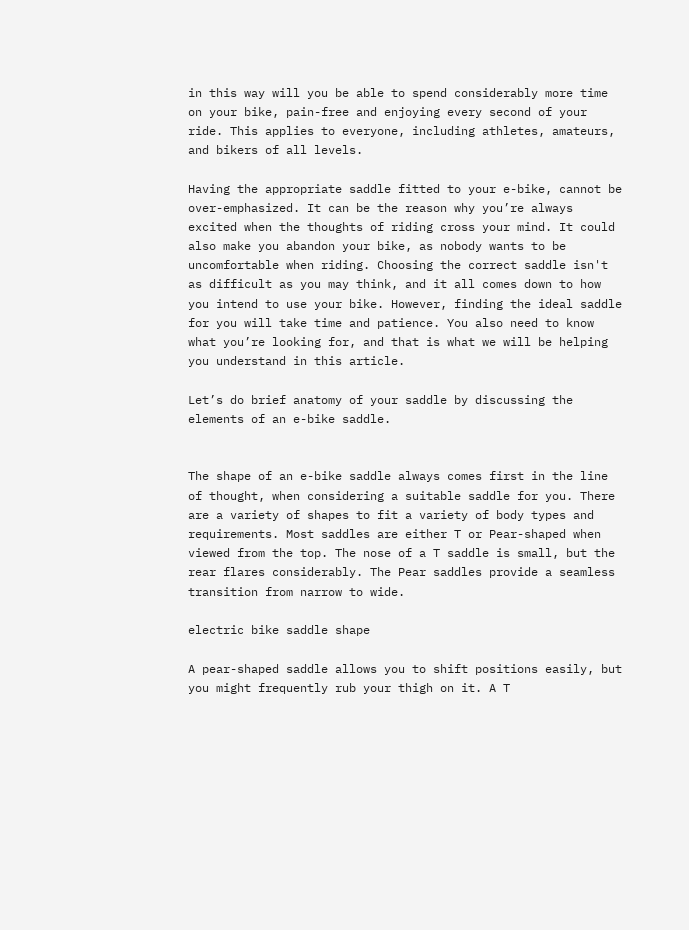in this way will you be able to spend considerably more time on your bike, pain-free and enjoying every second of your ride. This applies to everyone, including athletes, amateurs, and bikers of all levels.

Having the appropriate saddle fitted to your e-bike, cannot be over-emphasized. It can be the reason why you’re always excited when the thoughts of riding cross your mind. It could also make you abandon your bike, as nobody wants to be uncomfortable when riding. Choosing the correct saddle isn't as difficult as you may think, and it all comes down to how you intend to use your bike. However, finding the ideal saddle for you will take time and patience. You also need to know what you’re looking for, and that is what we will be helping you understand in this article.

Let’s do brief anatomy of your saddle by discussing the elements of an e-bike saddle.


The shape of an e-bike saddle always comes first in the line of thought, when considering a suitable saddle for you. There are a variety of shapes to fit a variety of body types and requirements. Most saddles are either T or Pear-shaped when viewed from the top. The nose of a T saddle is small, but the rear flares considerably. The Pear saddles provide a seamless transition from narrow to wide.

electric bike saddle shape

A pear-shaped saddle allows you to shift positions easily, but you might frequently rub your thigh on it. A T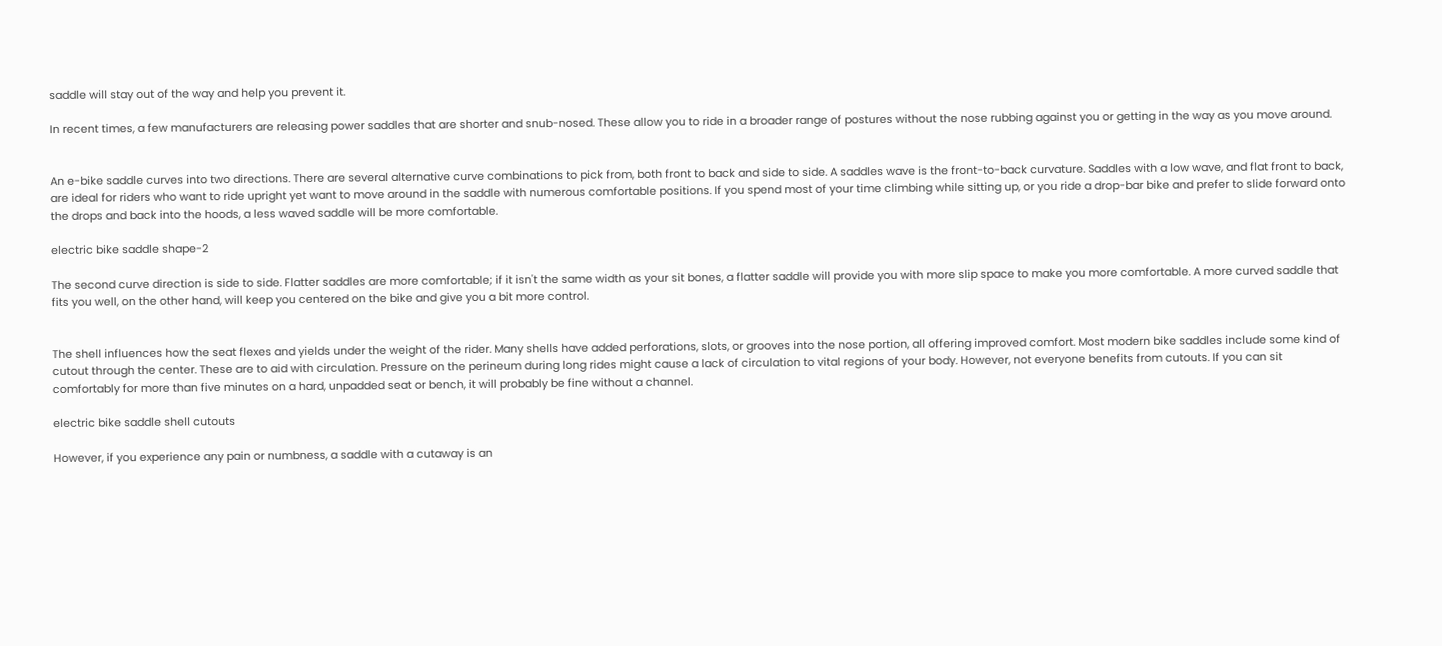saddle will stay out of the way and help you prevent it.

In recent times, a few manufacturers are releasing power saddles that are shorter and snub-nosed. These allow you to ride in a broader range of postures without the nose rubbing against you or getting in the way as you move around.


An e-bike saddle curves into two directions. There are several alternative curve combinations to pick from, both front to back and side to side. A saddles wave is the front-to-back curvature. Saddles with a low wave, and flat front to back, are ideal for riders who want to ride upright yet want to move around in the saddle with numerous comfortable positions. If you spend most of your time climbing while sitting up, or you ride a drop-bar bike and prefer to slide forward onto the drops and back into the hoods, a less waved saddle will be more comfortable.

electric bike saddle shape-2

The second curve direction is side to side. Flatter saddles are more comfortable; if it isn't the same width as your sit bones, a flatter saddle will provide you with more slip space to make you more comfortable. A more curved saddle that fits you well, on the other hand, will keep you centered on the bike and give you a bit more control.


The shell influences how the seat flexes and yields under the weight of the rider. Many shells have added perforations, slots, or grooves into the nose portion, all offering improved comfort. Most modern bike saddles include some kind of cutout through the center. These are to aid with circulation. Pressure on the perineum during long rides might cause a lack of circulation to vital regions of your body. However, not everyone benefits from cutouts. If you can sit comfortably for more than five minutes on a hard, unpadded seat or bench, it will probably be fine without a channel.

electric bike saddle shell cutouts

However, if you experience any pain or numbness, a saddle with a cutaway is an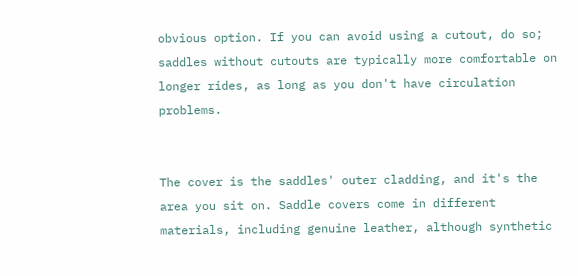obvious option. If you can avoid using a cutout, do so; saddles without cutouts are typically more comfortable on longer rides, as long as you don't have circulation problems.


The cover is the saddles' outer cladding, and it's the area you sit on. Saddle covers come in different materials, including genuine leather, although synthetic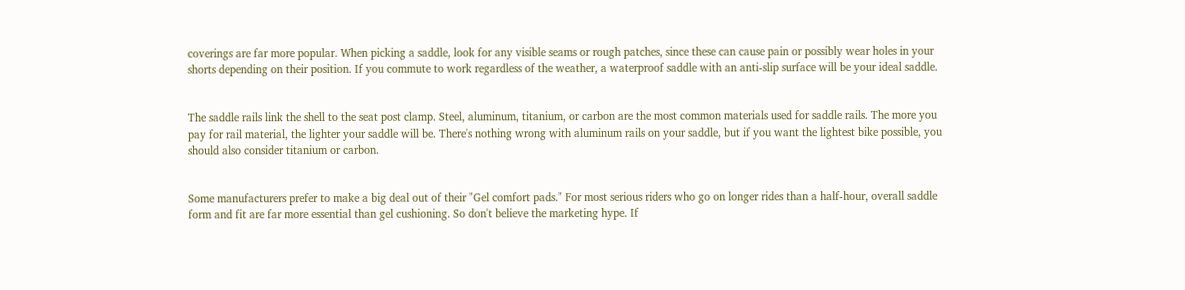coverings are far more popular. When picking a saddle, look for any visible seams or rough patches, since these can cause pain or possibly wear holes in your shorts depending on their position. If you commute to work regardless of the weather, a waterproof saddle with an anti-slip surface will be your ideal saddle.


The saddle rails link the shell to the seat post clamp. Steel, aluminum, titanium, or carbon are the most common materials used for saddle rails. The more you pay for rail material, the lighter your saddle will be. There's nothing wrong with aluminum rails on your saddle, but if you want the lightest bike possible, you should also consider titanium or carbon.


Some manufacturers prefer to make a big deal out of their "Gel comfort pads." For most serious riders who go on longer rides than a half-hour, overall saddle form and fit are far more essential than gel cushioning. So don't believe the marketing hype. If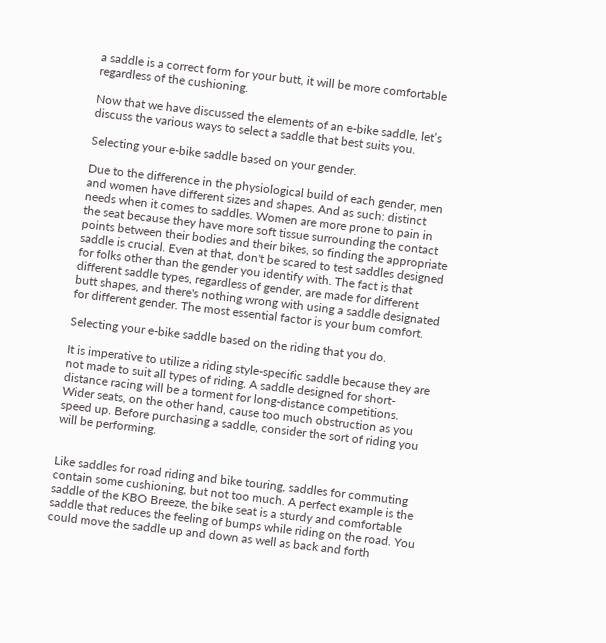a saddle is a correct form for your butt, it will be more comfortable regardless of the cushioning.

Now that we have discussed the elements of an e-bike saddle, let’s discuss the various ways to select a saddle that best suits you.

Selecting your e-bike saddle based on your gender.

Due to the difference in the physiological build of each gender, men and women have different sizes and shapes. And as such: distinct needs when it comes to saddles. Women are more prone to pain in the seat because they have more soft tissue surrounding the contact points between their bodies and their bikes, so finding the appropriate saddle is crucial. Even at that, don't be scared to test saddles designed for folks other than the gender you identify with. The fact is that different saddle types, regardless of gender, are made for different butt shapes, and there's nothing wrong with using a saddle designated for different gender. The most essential factor is your bum comfort.

Selecting your e-bike saddle based on the riding that you do.

It is imperative to utilize a riding style-specific saddle because they are not made to suit all types of riding. A saddle designed for short-distance racing will be a torment for long-distance competitions. Wider seats, on the other hand, cause too much obstruction as you speed up. Before purchasing a saddle, consider the sort of riding you will be performing.


Like saddles for road riding and bike touring, saddles for commuting contain some cushioning, but not too much. A perfect example is the saddle of the KBO Breeze, the bike seat is a sturdy and comfortable saddle that reduces the feeling of bumps while riding on the road. You could move the saddle up and down as well as back and forth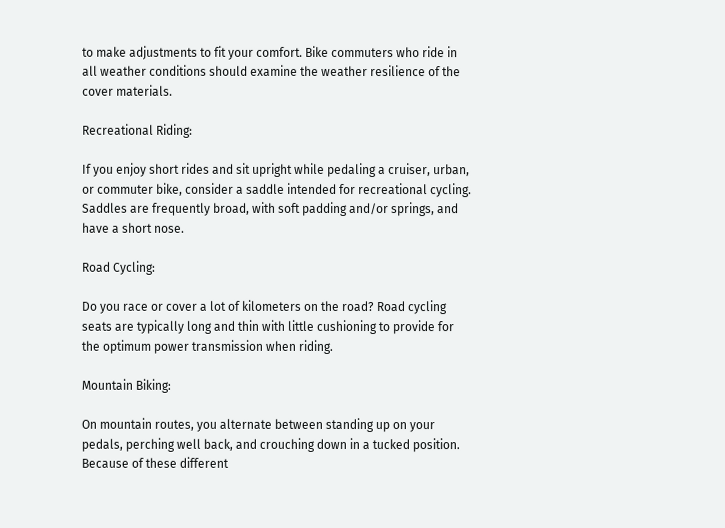to make adjustments to fit your comfort. Bike commuters who ride in all weather conditions should examine the weather resilience of the cover materials.

Recreational Riding:

If you enjoy short rides and sit upright while pedaling a cruiser, urban, or commuter bike, consider a saddle intended for recreational cycling. Saddles are frequently broad, with soft padding and/or springs, and have a short nose.

Road Cycling:

Do you race or cover a lot of kilometers on the road? Road cycling seats are typically long and thin with little cushioning to provide for the optimum power transmission when riding.

Mountain Biking:

On mountain routes, you alternate between standing up on your pedals, perching well back, and crouching down in a tucked position. Because of these different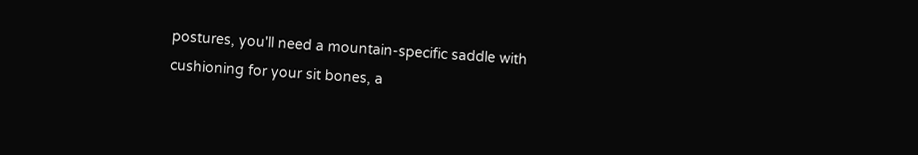postures, you'll need a mountain-specific saddle with cushioning for your sit bones, a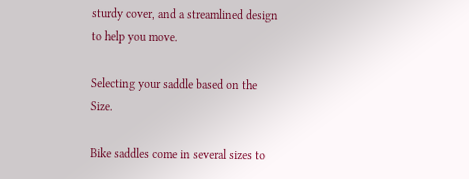sturdy cover, and a streamlined design to help you move.

Selecting your saddle based on the Size.

Bike saddles come in several sizes to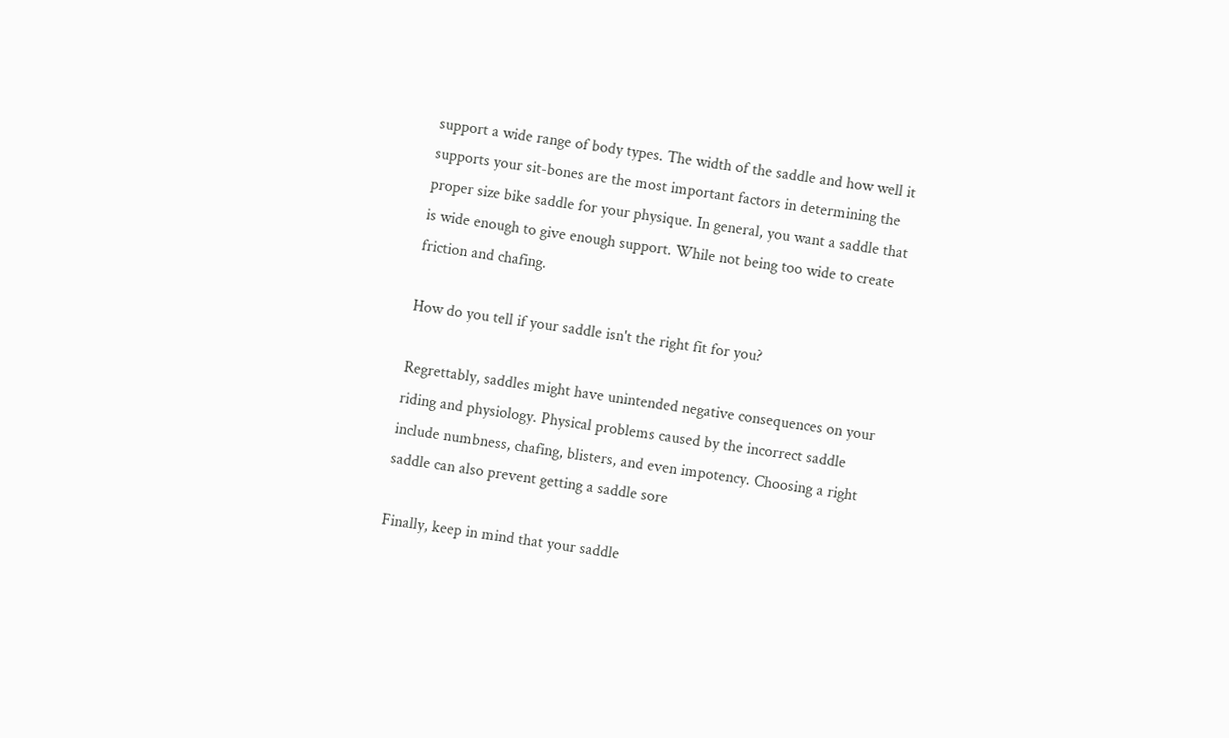support a wide range of body types. The width of the saddle and how well it supports your sit-bones are the most important factors in determining the proper size bike saddle for your physique. In general, you want a saddle that is wide enough to give enough support. While not being too wide to create friction and chafing.

How do you tell if your saddle isn't the right fit for you?

Regrettably, saddles might have unintended negative consequences on your riding and physiology. Physical problems caused by the incorrect saddle include numbness, chafing, blisters, and even impotency. Choosing a right saddle can also prevent getting a saddle sore

Finally, keep in mind that your saddle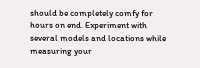should be completely comfy for hours on end. Experiment with several models and locations while measuring your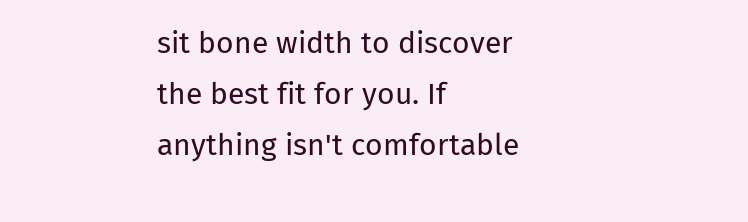sit bone width to discover the best fit for you. If anything isn't comfortable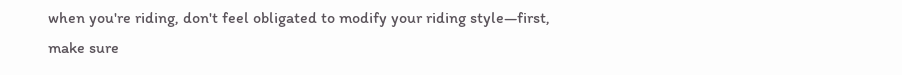when you're riding, don't feel obligated to modify your riding style—first, make sure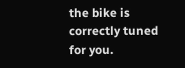the bike is correctly tuned for you.